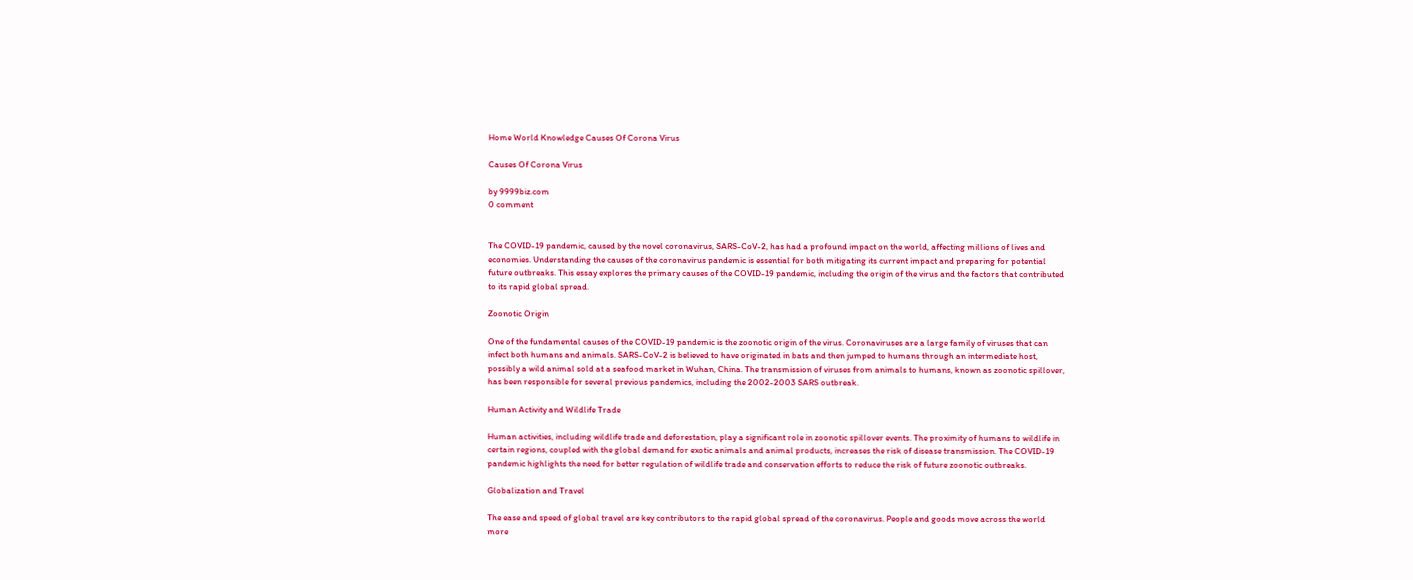Home World Knowledge Causes Of Corona Virus

Causes Of Corona Virus

by 9999biz.com
0 comment


The COVID-19 pandemic, caused by the novel coronavirus, SARS-CoV-2, has had a profound impact on the world, affecting millions of lives and economies. Understanding the causes of the coronavirus pandemic is essential for both mitigating its current impact and preparing for potential future outbreaks. This essay explores the primary causes of the COVID-19 pandemic, including the origin of the virus and the factors that contributed to its rapid global spread.

Zoonotic Origin

One of the fundamental causes of the COVID-19 pandemic is the zoonotic origin of the virus. Coronaviruses are a large family of viruses that can infect both humans and animals. SARS-CoV-2 is believed to have originated in bats and then jumped to humans through an intermediate host, possibly a wild animal sold at a seafood market in Wuhan, China. The transmission of viruses from animals to humans, known as zoonotic spillover, has been responsible for several previous pandemics, including the 2002-2003 SARS outbreak.

Human Activity and Wildlife Trade

Human activities, including wildlife trade and deforestation, play a significant role in zoonotic spillover events. The proximity of humans to wildlife in certain regions, coupled with the global demand for exotic animals and animal products, increases the risk of disease transmission. The COVID-19 pandemic highlights the need for better regulation of wildlife trade and conservation efforts to reduce the risk of future zoonotic outbreaks.

Globalization and Travel

The ease and speed of global travel are key contributors to the rapid global spread of the coronavirus. People and goods move across the world more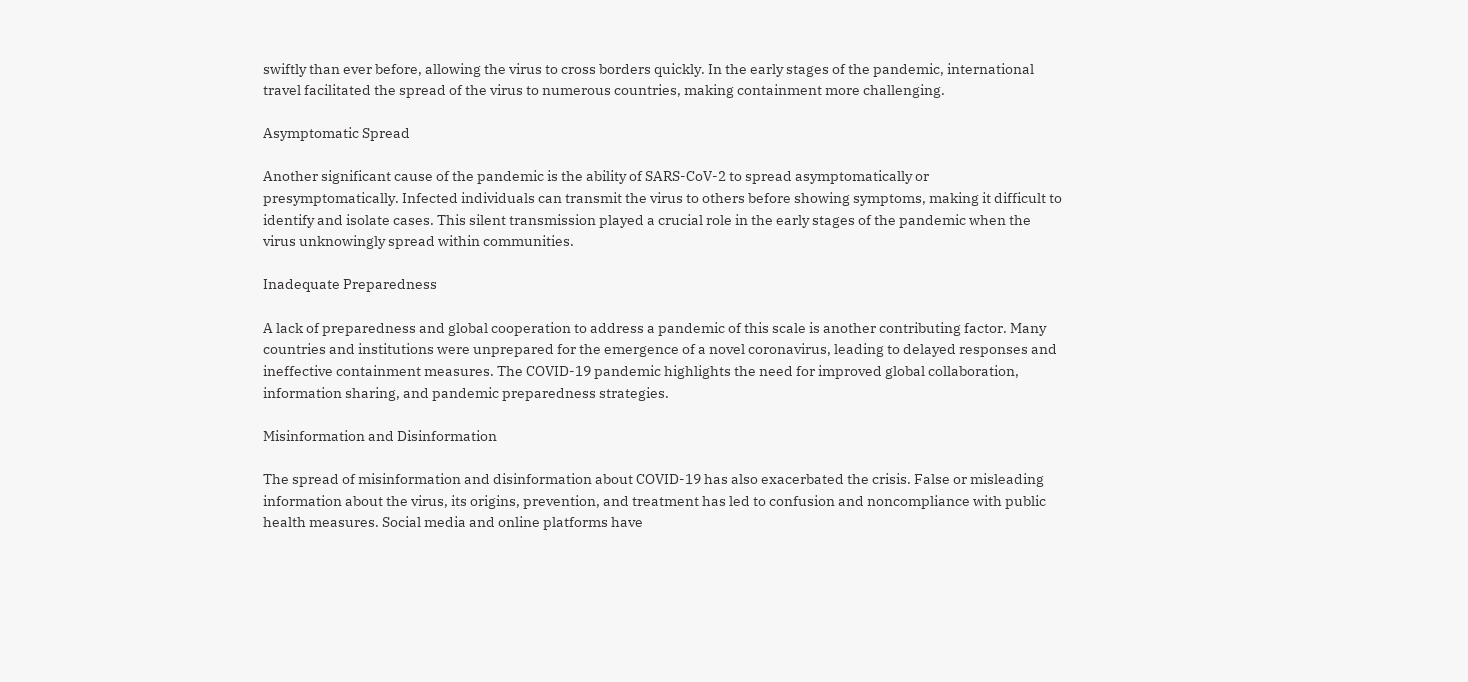swiftly than ever before, allowing the virus to cross borders quickly. In the early stages of the pandemic, international travel facilitated the spread of the virus to numerous countries, making containment more challenging.

Asymptomatic Spread

Another significant cause of the pandemic is the ability of SARS-CoV-2 to spread asymptomatically or presymptomatically. Infected individuals can transmit the virus to others before showing symptoms, making it difficult to identify and isolate cases. This silent transmission played a crucial role in the early stages of the pandemic when the virus unknowingly spread within communities.

Inadequate Preparedness

A lack of preparedness and global cooperation to address a pandemic of this scale is another contributing factor. Many countries and institutions were unprepared for the emergence of a novel coronavirus, leading to delayed responses and ineffective containment measures. The COVID-19 pandemic highlights the need for improved global collaboration, information sharing, and pandemic preparedness strategies.

Misinformation and Disinformation

The spread of misinformation and disinformation about COVID-19 has also exacerbated the crisis. False or misleading information about the virus, its origins, prevention, and treatment has led to confusion and noncompliance with public health measures. Social media and online platforms have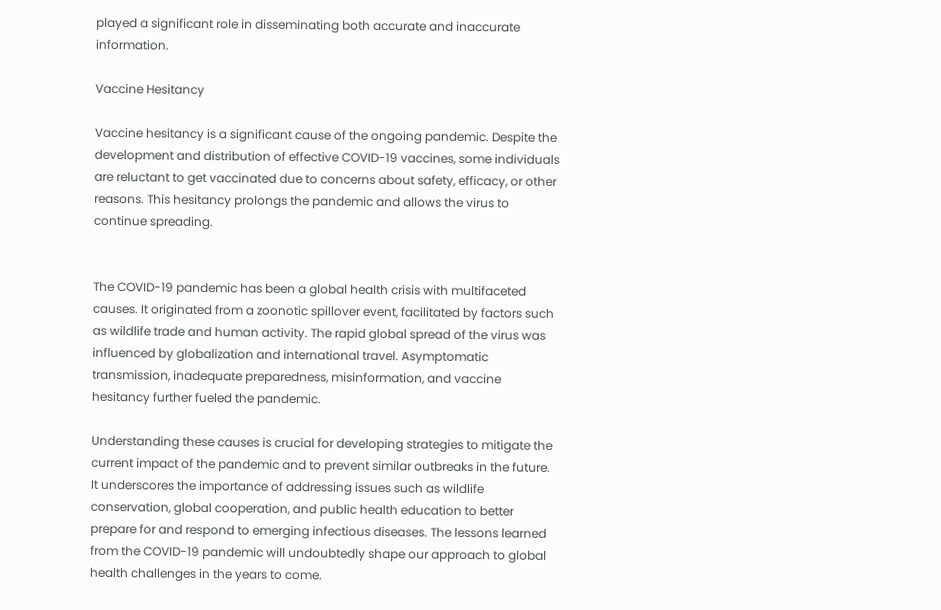played a significant role in disseminating both accurate and inaccurate information.

Vaccine Hesitancy

Vaccine hesitancy is a significant cause of the ongoing pandemic. Despite the development and distribution of effective COVID-19 vaccines, some individuals are reluctant to get vaccinated due to concerns about safety, efficacy, or other reasons. This hesitancy prolongs the pandemic and allows the virus to continue spreading.


The COVID-19 pandemic has been a global health crisis with multifaceted causes. It originated from a zoonotic spillover event, facilitated by factors such as wildlife trade and human activity. The rapid global spread of the virus was influenced by globalization and international travel. Asymptomatic transmission, inadequate preparedness, misinformation, and vaccine hesitancy further fueled the pandemic.

Understanding these causes is crucial for developing strategies to mitigate the current impact of the pandemic and to prevent similar outbreaks in the future. It underscores the importance of addressing issues such as wildlife conservation, global cooperation, and public health education to better prepare for and respond to emerging infectious diseases. The lessons learned from the COVID-19 pandemic will undoubtedly shape our approach to global health challenges in the years to come.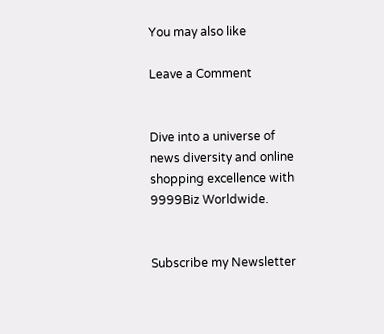You may also like

Leave a Comment


Dive into a universe of news diversity and online shopping excellence with 9999Biz Worldwide.


Subscribe my Newsletter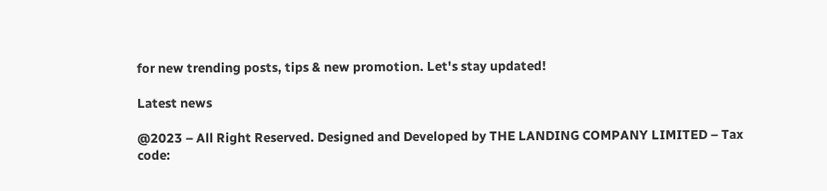for new trending posts, tips & new promotion. Let's stay updated!

Latest news

@2023 – All Right Reserved. Designed and Developed by THE LANDING COMPANY LIMITED – Tax code: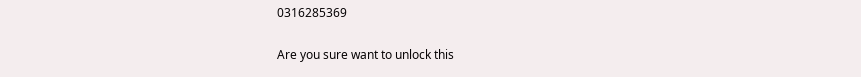0316285369

Are you sure want to unlock this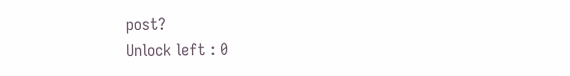post?
Unlock left : 0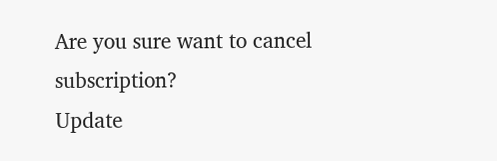Are you sure want to cancel subscription?
Update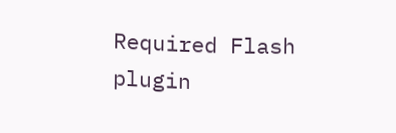Required Flash plugin